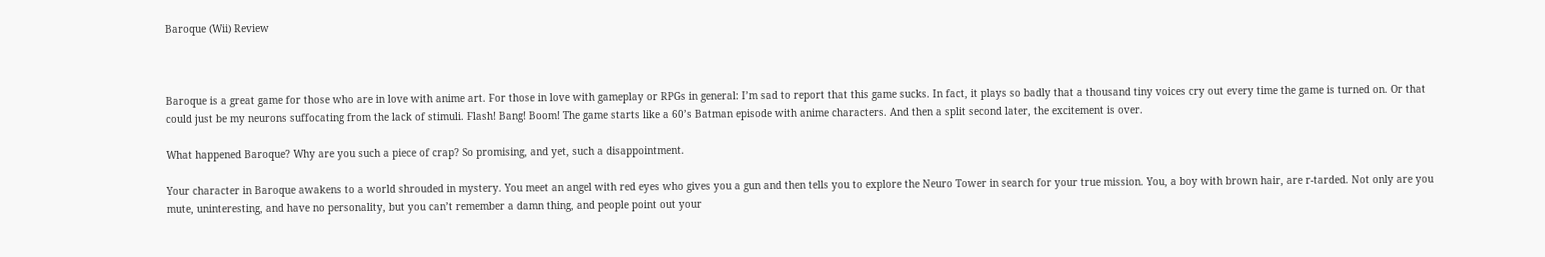Baroque (Wii) Review



Baroque is a great game for those who are in love with anime art. For those in love with gameplay or RPGs in general: I’m sad to report that this game sucks. In fact, it plays so badly that a thousand tiny voices cry out every time the game is turned on. Or that could just be my neurons suffocating from the lack of stimuli. Flash! Bang! Boom! The game starts like a 60’s Batman episode with anime characters. And then a split second later, the excitement is over.

What happened Baroque? Why are you such a piece of crap? So promising, and yet, such a disappointment.

Your character in Baroque awakens to a world shrouded in mystery. You meet an angel with red eyes who gives you a gun and then tells you to explore the Neuro Tower in search for your true mission. You, a boy with brown hair, are r-tarded. Not only are you mute, uninteresting, and have no personality, but you can’t remember a damn thing, and people point out your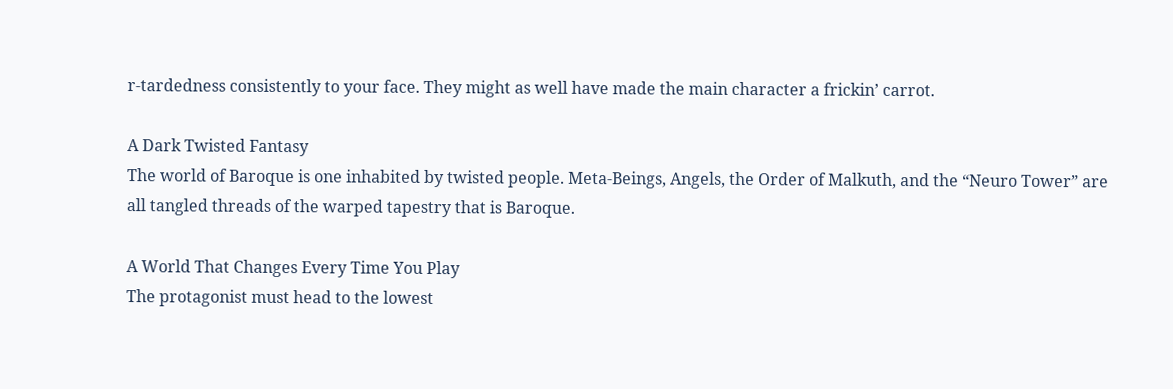r-tardedness consistently to your face. They might as well have made the main character a frickin’ carrot.

A Dark Twisted Fantasy
The world of Baroque is one inhabited by twisted people. Meta-Beings, Angels, the Order of Malkuth, and the “Neuro Tower” are all tangled threads of the warped tapestry that is Baroque.

A World That Changes Every Time You Play
The protagonist must head to the lowest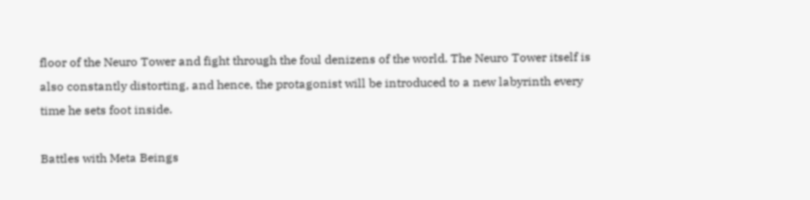floor of the Neuro Tower and fight through the foul denizens of the world. The Neuro Tower itself is also constantly distorting, and hence, the protagonist will be introduced to a new labyrinth every time he sets foot inside.

Battles with Meta Beings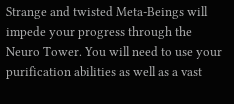Strange and twisted Meta-Beings will impede your progress through the Neuro Tower. You will need to use your purification abilities as well as a vast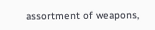assortment of weapons,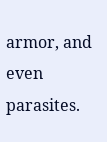armor, and even parasites.